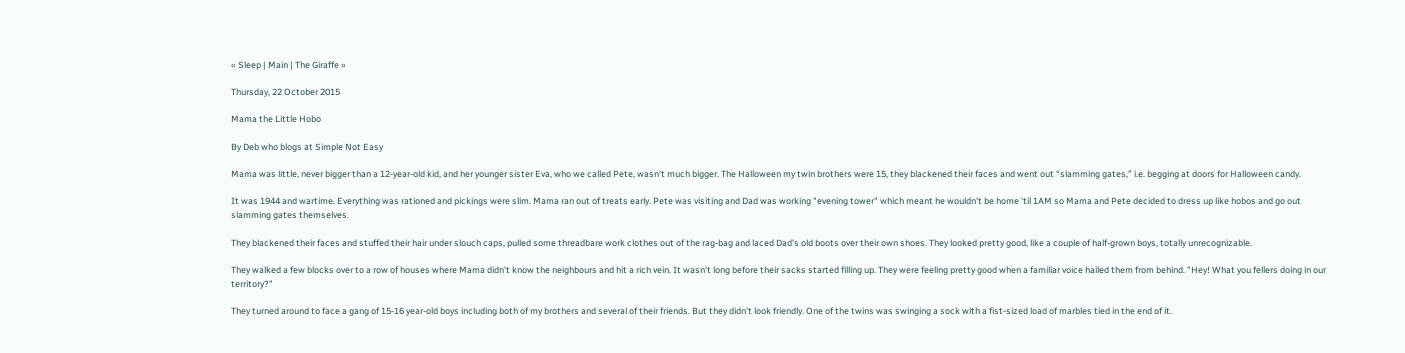« Sleep | Main | The Giraffe »

Thursday, 22 October 2015

Mama the Little Hobo

By Deb who blogs at Simple Not Easy

Mama was little, never bigger than a 12-year-old kid, and her younger sister Eva, who we called Pete, wasn't much bigger. The Halloween my twin brothers were 15, they blackened their faces and went out “slamming gates,” i.e. begging at doors for Halloween candy.

It was 1944 and wartime. Everything was rationed and pickings were slim. Mama ran out of treats early. Pete was visiting and Dad was working "evening tower" which meant he wouldn't be home 'til 1AM so Mama and Pete decided to dress up like hobos and go out slamming gates themselves.

They blackened their faces and stuffed their hair under slouch caps, pulled some threadbare work clothes out of the rag-bag and laced Dad's old boots over their own shoes. They looked pretty good, like a couple of half-grown boys, totally unrecognizable.

They walked a few blocks over to a row of houses where Mama didn't know the neighbours and hit a rich vein. It wasn't long before their sacks started filling up. They were feeling pretty good when a familiar voice hailed them from behind. "Hey! What you fellers doing in our territory?"

They turned around to face a gang of 15-16 year-old boys including both of my brothers and several of their friends. But they didn't look friendly. One of the twins was swinging a sock with a fist-sized load of marbles tied in the end of it.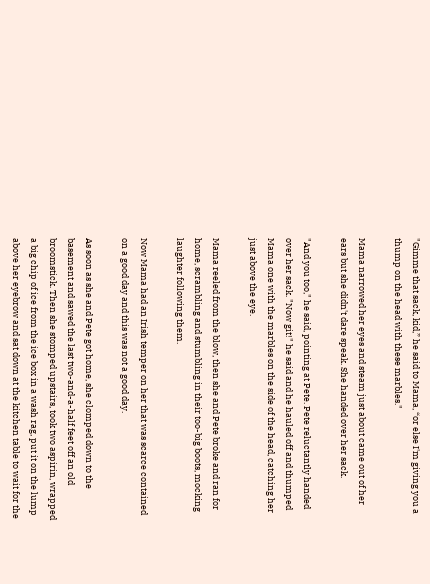"Gimme that sack, kid,” he said to Mama, “or else I'm giving you a thump on the head with these marbles."

Mama narrowed her eyes and steam just about came out of her ears but she didn't dare speak. She handed over her sack.

"And you too," he said, pointing at Pete. Pete reluctantly handed over her sack. "Now git!" he said and he hauled off and thumped Mama one with the marbles on the side of the head, catching her just above the eye.

Mama reeled from the blow, then she and Pete broke and ran for home, scrambling and stumbling in their too-big boots, mocking laughter following them.

Now Mama had an Irish temper on her that was scarce contained on a good day and this was not a good day.

As soon as she and Pete got home, she clomped down to the basement and sawed the last two-and-a-half feet off an old broomstick. Then she stomped upstairs, took two aspirin, wrapped a big chip of ice from the ice box in a wash rag, put it on the lump above her eyebrow and sat down at the kitchen table to wait for the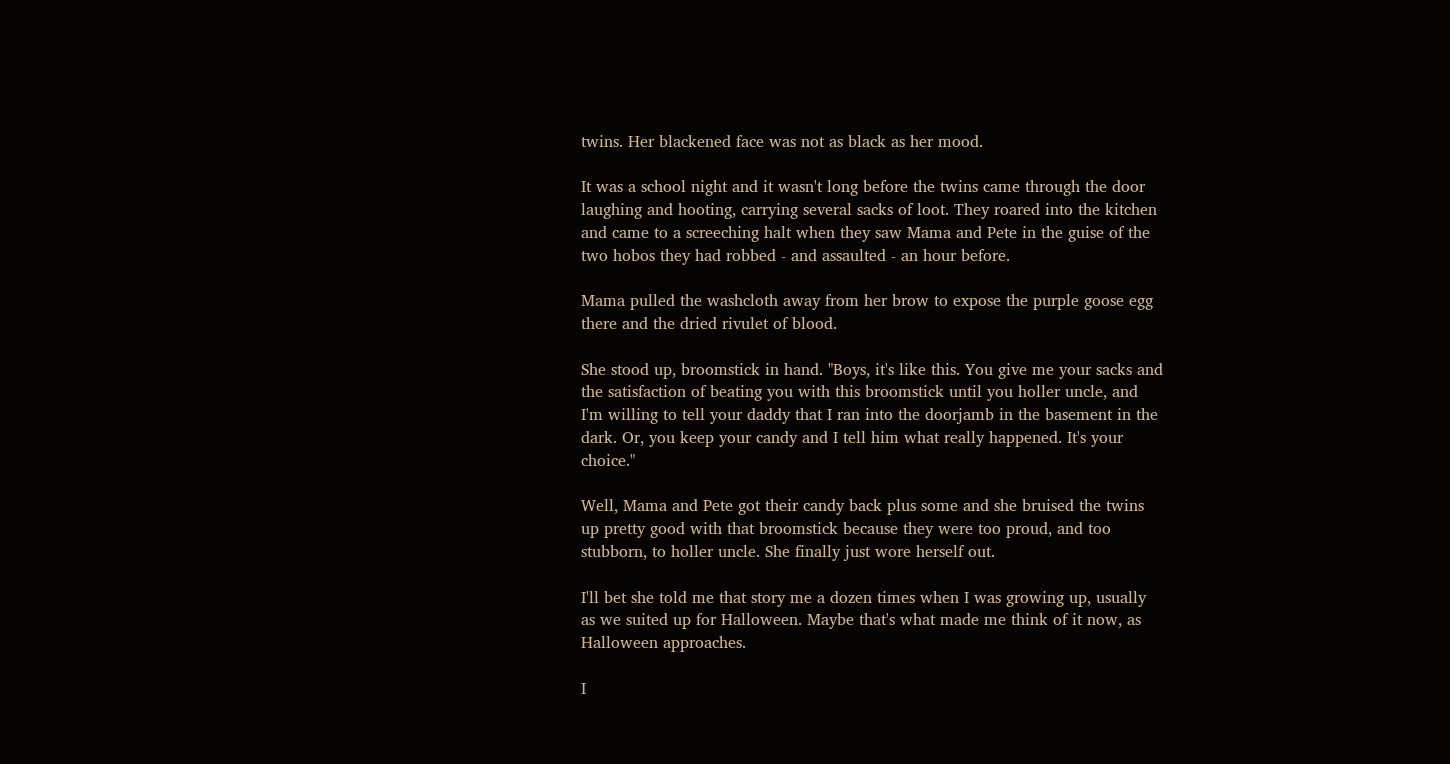twins. Her blackened face was not as black as her mood.

It was a school night and it wasn't long before the twins came through the door laughing and hooting, carrying several sacks of loot. They roared into the kitchen and came to a screeching halt when they saw Mama and Pete in the guise of the two hobos they had robbed - and assaulted - an hour before.

Mama pulled the washcloth away from her brow to expose the purple goose egg there and the dried rivulet of blood.

She stood up, broomstick in hand. "Boys, it's like this. You give me your sacks and the satisfaction of beating you with this broomstick until you holler uncle, and I'm willing to tell your daddy that I ran into the doorjamb in the basement in the dark. Or, you keep your candy and I tell him what really happened. It's your choice."

Well, Mama and Pete got their candy back plus some and she bruised the twins up pretty good with that broomstick because they were too proud, and too stubborn, to holler uncle. She finally just wore herself out.

I'll bet she told me that story me a dozen times when I was growing up, usually as we suited up for Halloween. Maybe that's what made me think of it now, as Halloween approaches.

I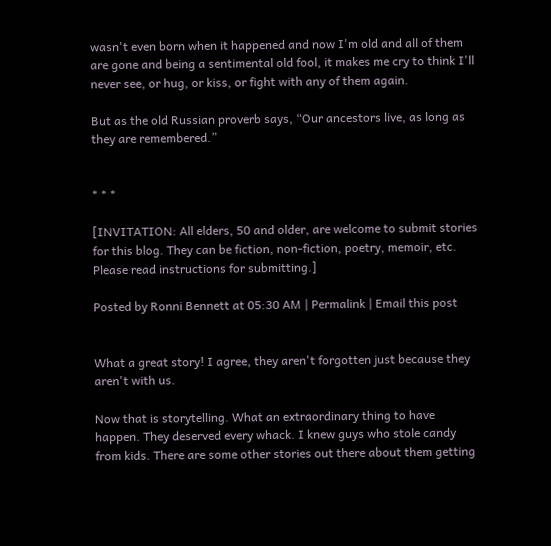wasn't even born when it happened and now I'm old and all of them are gone and being a sentimental old fool, it makes me cry to think I'll never see, or hug, or kiss, or fight with any of them again.

But as the old Russian proverb says, “Our ancestors live, as long as they are remembered.”


* * *

[INVITATION: All elders, 50 and older, are welcome to submit stories for this blog. They can be fiction, non-fiction, poetry, memoir, etc. Please read instructions for submitting.]

Posted by Ronni Bennett at 05:30 AM | Permalink | Email this post


What a great story! I agree, they aren't forgotten just because they aren't with us.

Now that is storytelling. What an extraordinary thing to have happen. They deserved every whack. I knew guys who stole candy from kids. There are some other stories out there about them getting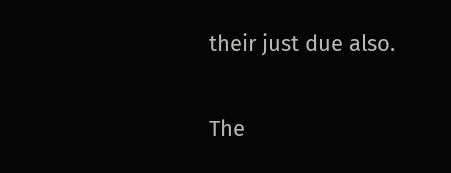their just due also.

The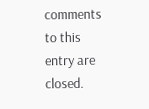comments to this entry are closed.